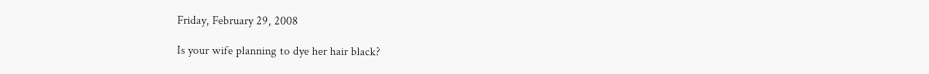Friday, February 29, 2008

Is your wife planning to dye her hair black?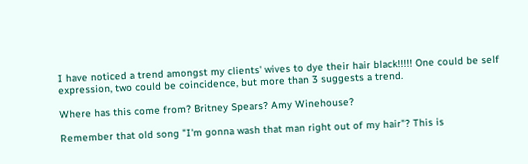I have noticed a trend amongst my clients' wives to dye their hair black!!!!! One could be self expression, two could be coincidence, but more than 3 suggests a trend.

Where has this come from? Britney Spears? Amy Winehouse?

Remember that old song "I'm gonna wash that man right out of my hair"? This is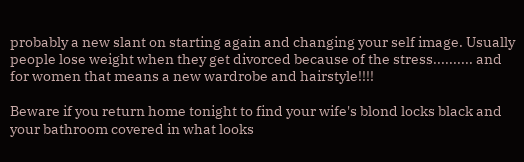probably a new slant on starting again and changing your self image. Usually people lose weight when they get divorced because of the stress.......... and for women that means a new wardrobe and hairstyle!!!!

Beware if you return home tonight to find your wife's blond locks black and your bathroom covered in what looks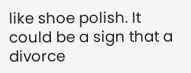like shoe polish. It could be a sign that a divorce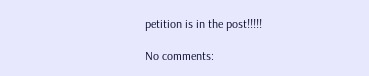petition is in the post!!!!!

No comments: